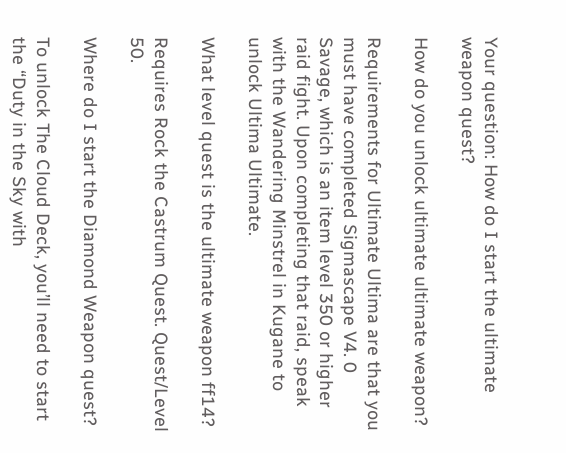Your question: How do I start the ultimate weapon quest?

How do you unlock ultimate ultimate weapon?

Requirements for Ultimate Ultima are that you must have completed Sigmascape V4. 0 Savage, which is an item level 350 or higher raid fight. Upon completing that raid, speak with the Wandering Minstrel in Kugane to unlock Ultima Ultimate.

What level quest is the ultimate weapon ff14?

Requires Rock the Castrum Quest. Quest/Level 50.

Where do I start the Diamond Weapon quest?

To unlock The Cloud Deck, you’ll need to start the “Duty in the Sky with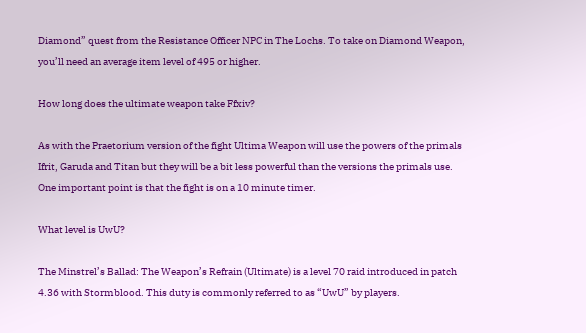Diamond” quest from the Resistance Officer NPC in The Lochs. To take on Diamond Weapon, you’ll need an average item level of 495 or higher.

How long does the ultimate weapon take Ffxiv?

As with the Praetorium version of the fight Ultima Weapon will use the powers of the primals Ifrit, Garuda and Titan but they will be a bit less powerful than the versions the primals use. One important point is that the fight is on a 10 minute timer.

What level is UwU?

The Minstrel’s Ballad: The Weapon’s Refrain (Ultimate) is a level 70 raid introduced in patch 4.36 with Stormblood. This duty is commonly referred to as “UwU” by players.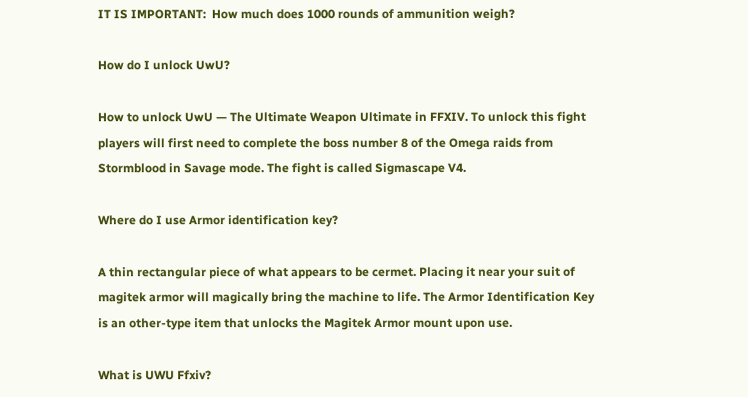IT IS IMPORTANT:  How much does 1000 rounds of ammunition weigh?

How do I unlock UwU?

How to unlock UwU — The Ultimate Weapon Ultimate in FFXIV. To unlock this fight players will first need to complete the boss number 8 of the Omega raids from Stormblood in Savage mode. The fight is called Sigmascape V4.

Where do I use Armor identification key?

A thin rectangular piece of what appears to be cermet. Placing it near your suit of magitek armor will magically bring the machine to life. The Armor Identification Key is an other-type item that unlocks the Magitek Armor mount upon use.

What is UWU Ffxiv?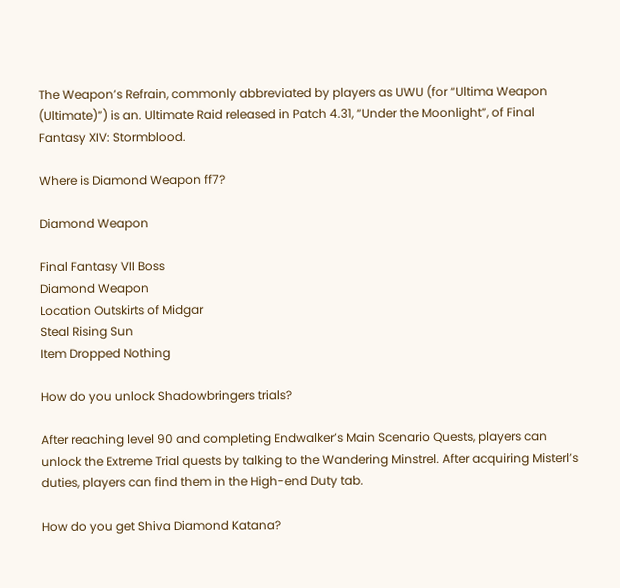The Weapon’s Refrain, commonly abbreviated by players as UWU (for “Ultima Weapon (Ultimate)”) is an. Ultimate Raid released in Patch 4.31, “Under the Moonlight”, of Final Fantasy XIV: Stormblood.

Where is Diamond Weapon ff7?

Diamond Weapon

Final Fantasy VII Boss
Diamond Weapon
Location Outskirts of Midgar
Steal Rising Sun
Item Dropped Nothing

How do you unlock Shadowbringers trials?

After reaching level 90 and completing Endwalker’s Main Scenario Quests, players can unlock the Extreme Trial quests by talking to the Wandering Minstrel. After acquiring Misterl’s duties, players can find them in the High-end Duty tab.

How do you get Shiva Diamond Katana?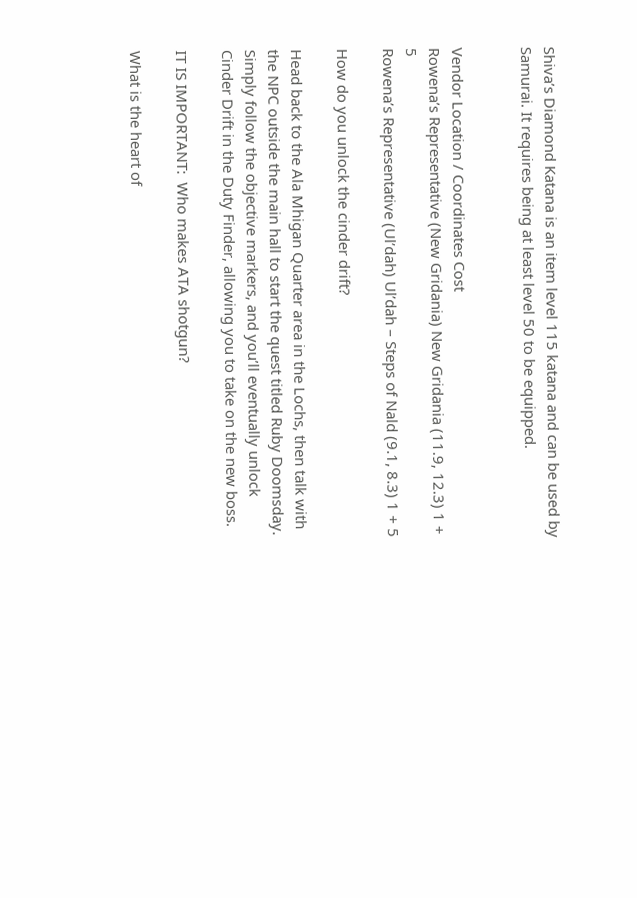Shiva’s Diamond Katana is an item level 115 katana and can be used by Samurai. It requires being at least level 50 to be equipped.


Vendor Location / Coordinates Cost
Rowena’s Representative (New Gridania) New Gridania (11.9, 12.3) 1 + 5
Rowena’s Representative (Ul’dah) Ul’dah – Steps of Nald (9.1, 8.3) 1 + 5

How do you unlock the cinder drift?

Head back to the Ala Mhigan Quarter area in the Lochs, then talk with the NPC outside the main hall to start the quest titled Ruby Doomsday. Simply follow the objective markers, and you’ll eventually unlock Cinder Drift in the Duty Finder, allowing you to take on the new boss.

IT IS IMPORTANT:  Who makes ATA shotgun?

What is the heart of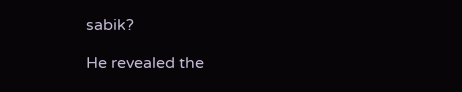sabik?

He revealed the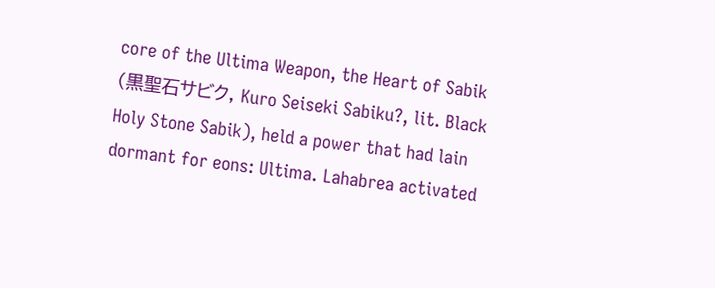core of the Ultima Weapon, the Heart of Sabik (黒聖石サビク, Kuro Seiseki Sabiku?, lit. Black Holy Stone Sabik), held a power that had lain dormant for eons: Ultima. Lahabrea activated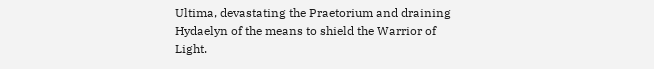Ultima, devastating the Praetorium and draining Hydaelyn of the means to shield the Warrior of Light.